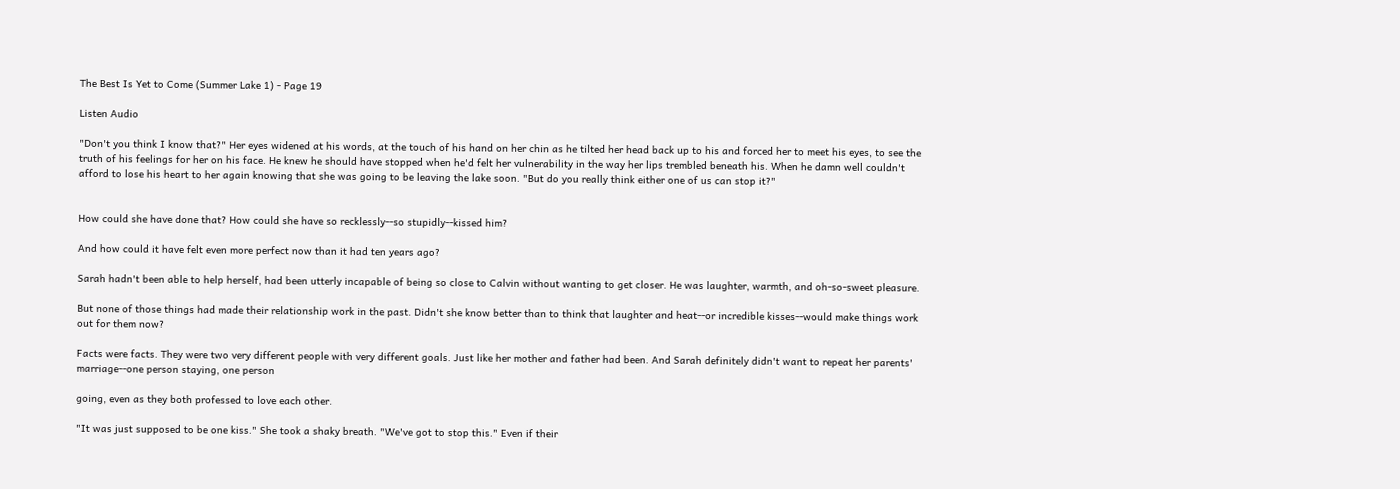The Best Is Yet to Come (Summer Lake 1) - Page 19

Listen Audio

"Don't you think I know that?" Her eyes widened at his words, at the touch of his hand on her chin as he tilted her head back up to his and forced her to meet his eyes, to see the truth of his feelings for her on his face. He knew he should have stopped when he'd felt her vulnerability in the way her lips trembled beneath his. When he damn well couldn't afford to lose his heart to her again knowing that she was going to be leaving the lake soon. "But do you really think either one of us can stop it?"


How could she have done that? How could she have so recklessly--so stupidly--kissed him?

And how could it have felt even more perfect now than it had ten years ago?

Sarah hadn't been able to help herself, had been utterly incapable of being so close to Calvin without wanting to get closer. He was laughter, warmth, and oh-so-sweet pleasure.

But none of those things had made their relationship work in the past. Didn't she know better than to think that laughter and heat--or incredible kisses--would make things work out for them now?

Facts were facts. They were two very different people with very different goals. Just like her mother and father had been. And Sarah definitely didn't want to repeat her parents' marriage--one person staying, one person

going, even as they both professed to love each other.

"It was just supposed to be one kiss." She took a shaky breath. "We've got to stop this." Even if their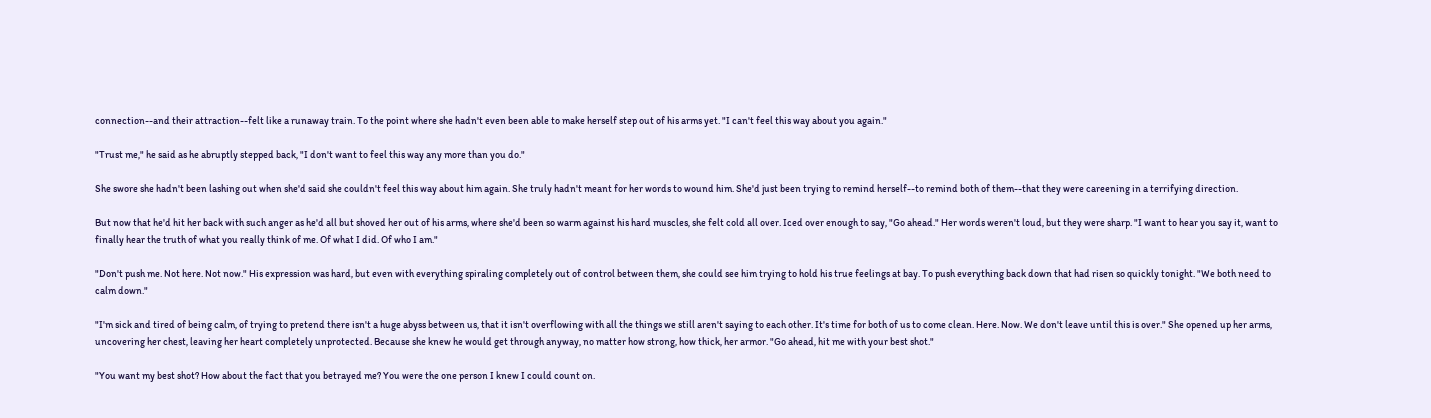connection--and their attraction--felt like a runaway train. To the point where she hadn't even been able to make herself step out of his arms yet. "I can't feel this way about you again."

"Trust me," he said as he abruptly stepped back, "I don't want to feel this way any more than you do."

She swore she hadn't been lashing out when she'd said she couldn't feel this way about him again. She truly hadn't meant for her words to wound him. She'd just been trying to remind herself--to remind both of them--that they were careening in a terrifying direction.

But now that he'd hit her back with such anger as he'd all but shoved her out of his arms, where she'd been so warm against his hard muscles, she felt cold all over. Iced over enough to say, "Go ahead." Her words weren't loud, but they were sharp. "I want to hear you say it, want to finally hear the truth of what you really think of me. Of what I did. Of who I am."

"Don't push me. Not here. Not now." His expression was hard, but even with everything spiraling completely out of control between them, she could see him trying to hold his true feelings at bay. To push everything back down that had risen so quickly tonight. "We both need to calm down."

"I'm sick and tired of being calm, of trying to pretend there isn't a huge abyss between us, that it isn't overflowing with all the things we still aren't saying to each other. It's time for both of us to come clean. Here. Now. We don't leave until this is over." She opened up her arms, uncovering her chest, leaving her heart completely unprotected. Because she knew he would get through anyway, no matter how strong, how thick, her armor. "Go ahead, hit me with your best shot."

"You want my best shot? How about the fact that you betrayed me? You were the one person I knew I could count on.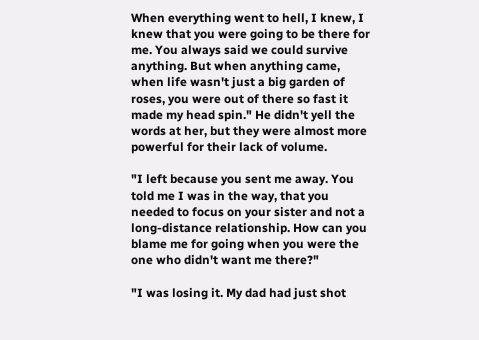When everything went to hell, I knew, I knew that you were going to be there for me. You always said we could survive anything. But when anything came, when life wasn't just a big garden of roses, you were out of there so fast it made my head spin." He didn't yell the words at her, but they were almost more powerful for their lack of volume.

"I left because you sent me away. You told me I was in the way, that you needed to focus on your sister and not a long-distance relationship. How can you blame me for going when you were the one who didn't want me there?"

"I was losing it. My dad had just shot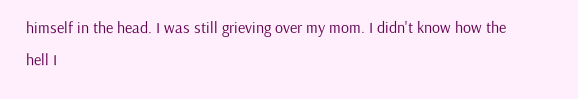himself in the head. I was still grieving over my mom. I didn't know how the hell I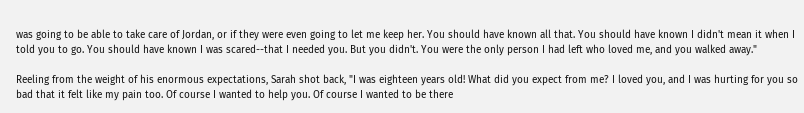was going to be able to take care of Jordan, or if they were even going to let me keep her. You should have known all that. You should have known I didn't mean it when I told you to go. You should have known I was scared--that I needed you. But you didn't. You were the only person I had left who loved me, and you walked away."

Reeling from the weight of his enormous expectations, Sarah shot back, "I was eighteen years old! What did you expect from me? I loved you, and I was hurting for you so bad that it felt like my pain too. Of course I wanted to help you. Of course I wanted to be there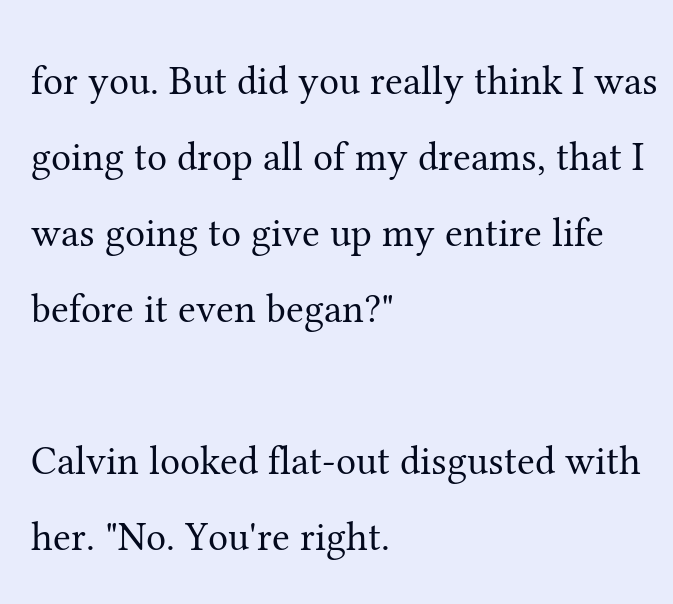for you. But did you really think I was going to drop all of my dreams, that I was going to give up my entire life before it even began?"

Calvin looked flat-out disgusted with her. "No. You're right.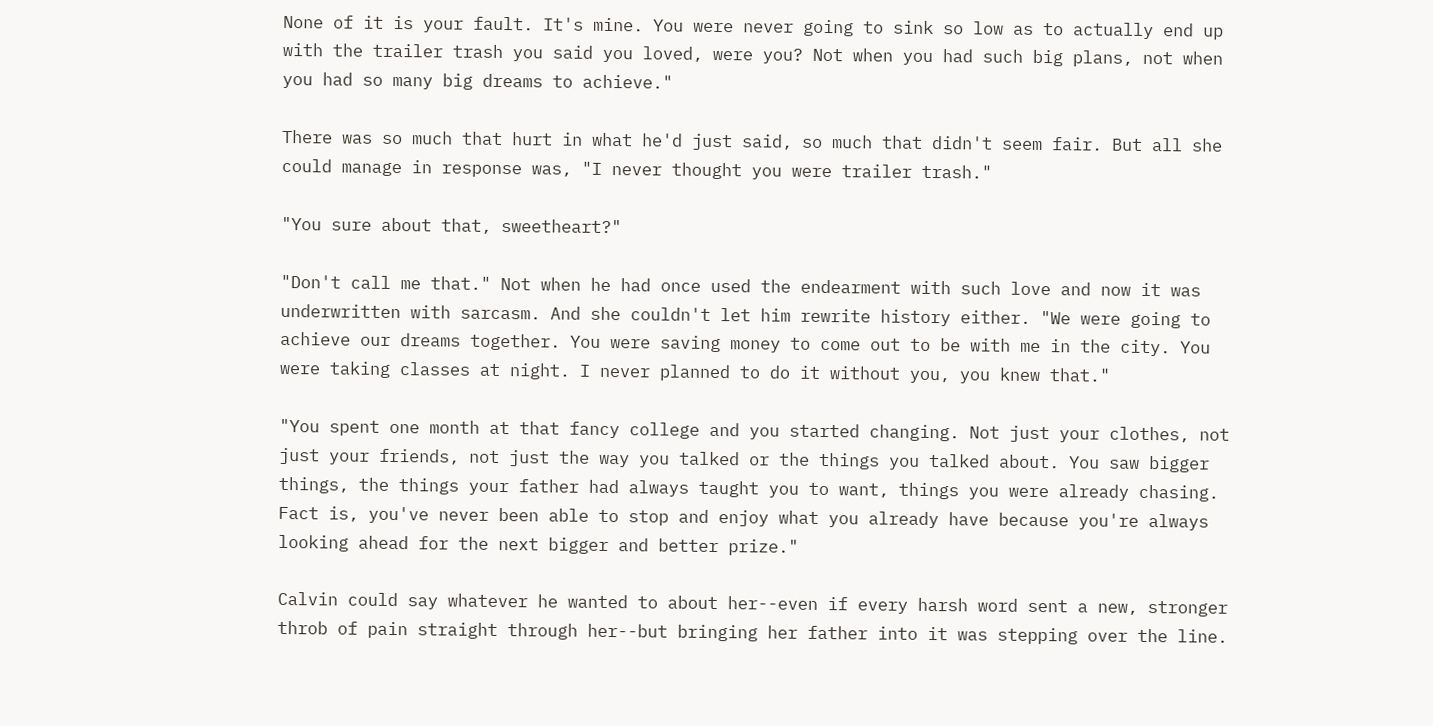None of it is your fault. It's mine. You were never going to sink so low as to actually end up with the trailer trash you said you loved, were you? Not when you had such big plans, not when you had so many big dreams to achieve."

There was so much that hurt in what he'd just said, so much that didn't seem fair. But all she could manage in response was, "I never thought you were trailer trash."

"You sure about that, sweetheart?"

"Don't call me that." Not when he had once used the endearment with such love and now it was underwritten with sarcasm. And she couldn't let him rewrite history either. "We were going to achieve our dreams together. You were saving money to come out to be with me in the city. You were taking classes at night. I never planned to do it without you, you knew that."

"You spent one month at that fancy college and you started changing. Not just your clothes, not just your friends, not just the way you talked or the things you talked about. You saw bigger things, the things your father had always taught you to want, things you were already chasing. Fact is, you've never been able to stop and enjoy what you already have because you're always looking ahead for the next bigger and better prize."

Calvin could say whatever he wanted to about her--even if every harsh word sent a new, stronger throb of pain straight through her--but bringing her father into it was stepping over the line.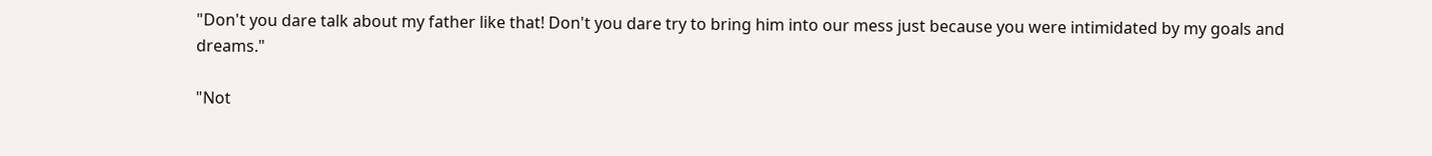"Don't you dare talk about my father like that! Don't you dare try to bring him into our mess just because you were intimidated by my goals and dreams."

"Not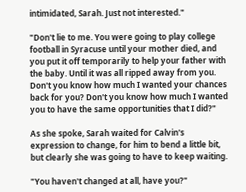intimidated, Sarah. Just not interested."

"Don't lie to me. You were going to play college football in Syracuse until your mother died, and you put it off temporarily to help your father with the baby. Until it was all ripped away from you. Don't you know how much I wanted your chances back for you? Don't you know how much I wanted you to have the same opportunities that I did?"

As she spoke, Sarah waited for Calvin's expression to change, for him to bend a little bit, but clearly she was going to have to keep waiting.

"You haven't changed at all, have you?"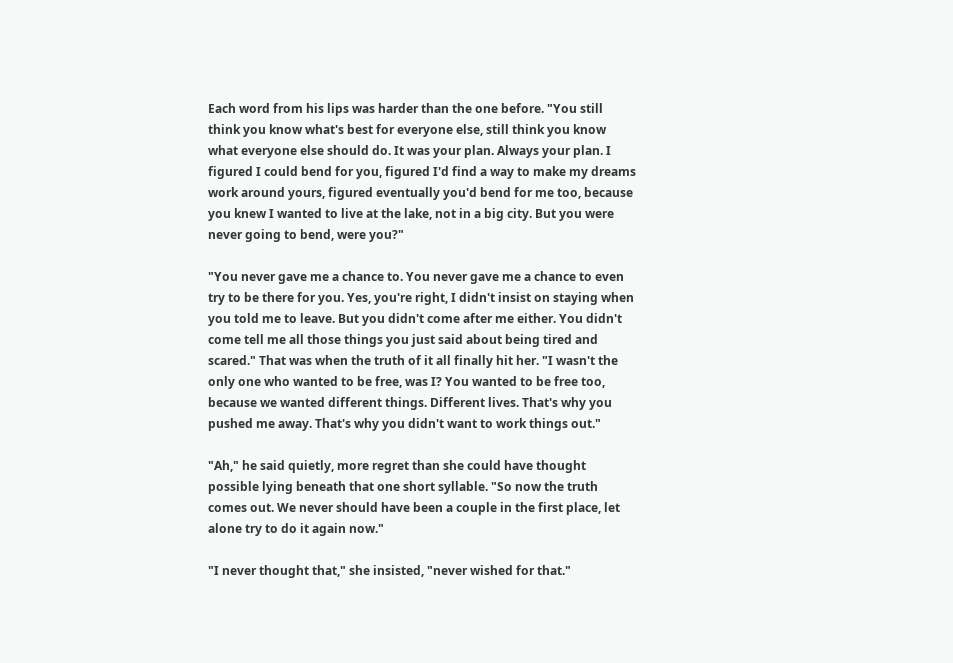Each word from his lips was harder than the one before. "You still think you know what's best for everyone else, still think you know what everyone else should do. It was your plan. Always your plan. I figured I could bend for you, figured I'd find a way to make my dreams work around yours, figured eventually you'd bend for me too, because you knew I wanted to live at the lake, not in a big city. But you were never going to bend, were you?"

"You never gave me a chance to. You never gave me a chance to even try to be there for you. Yes, you're right, I didn't insist on staying when you told me to leave. But you didn't come after me either. You didn't come tell me all those things you just said about being tired and scared." That was when the truth of it all finally hit her. "I wasn't the only one who wanted to be free, was I? You wanted to be free too, because we wanted different things. Different lives. That's why you pushed me away. That's why you didn't want to work things out."

"Ah," he said quietly, more regret than she could have thought possible lying beneath that one short syllable. "So now the truth comes out. We never should have been a couple in the first place, let alone try to do it again now."

"I never thought that," she insisted, "never wished for that."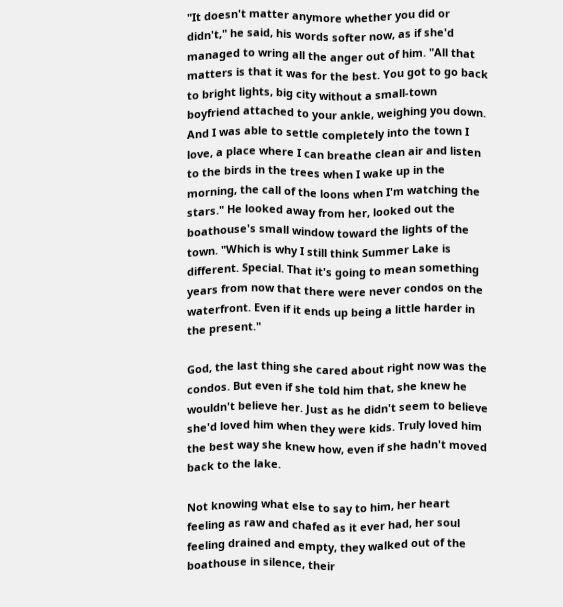"It doesn't matter anymore whether you did or didn't," he said, his words softer now, as if she'd managed to wring all the anger out of him. "All that matters is that it was for the best. You got to go back to bright lights, big city without a small-town boyfriend attached to your ankle, weighing you down. And I was able to settle completely into the town I love, a place where I can breathe clean air and listen to the birds in the trees when I wake up in the morning, the call of the loons when I'm watching the stars." He looked away from her, looked out the boathouse's small window toward the lights of the town. "Which is why I still think Summer Lake is different. Special. That it's going to mean something years from now that there were never condos on the waterfront. Even if it ends up being a little harder in the present."

God, the last thing she cared about right now was the condos. But even if she told him that, she knew he wouldn't believe her. Just as he didn't seem to believe she'd loved him when they were kids. Truly loved him the best way she knew how, even if she hadn't moved back to the lake.

Not knowing what else to say to him, her heart feeling as raw and chafed as it ever had, her soul feeling drained and empty, they walked out of the boathouse in silence, their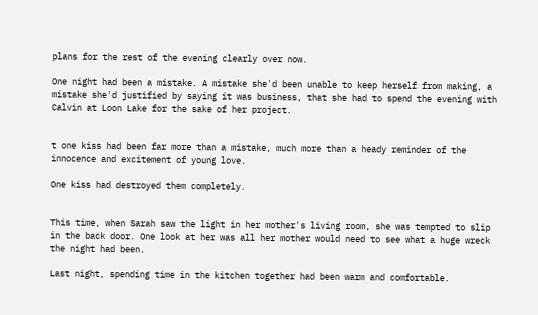plans for the rest of the evening clearly over now.

One night had been a mistake. A mistake she'd been unable to keep herself from making, a mistake she'd justified by saying it was business, that she had to spend the evening with Calvin at Loon Lake for the sake of her project.


t one kiss had been far more than a mistake, much more than a heady reminder of the innocence and excitement of young love.

One kiss had destroyed them completely.


This time, when Sarah saw the light in her mother's living room, she was tempted to slip in the back door. One look at her was all her mother would need to see what a huge wreck the night had been.

Last night, spending time in the kitchen together had been warm and comfortable.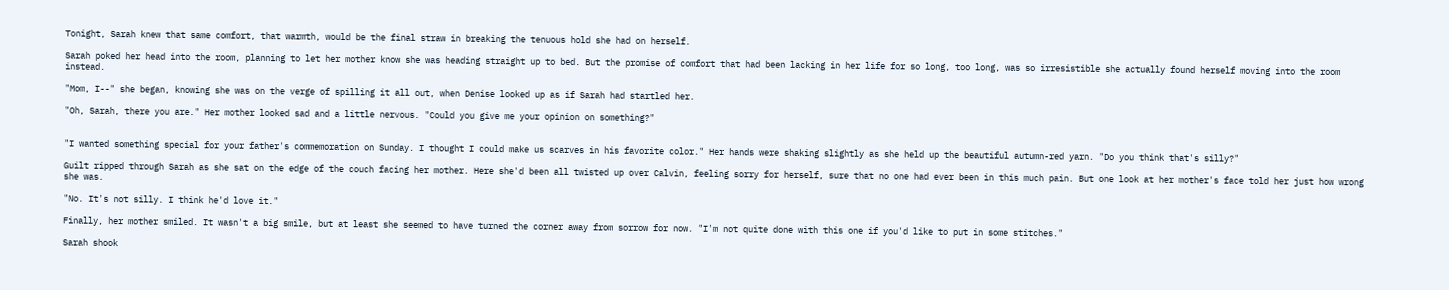Tonight, Sarah knew that same comfort, that warmth, would be the final straw in breaking the tenuous hold she had on herself.

Sarah poked her head into the room, planning to let her mother know she was heading straight up to bed. But the promise of comfort that had been lacking in her life for so long, too long, was so irresistible she actually found herself moving into the room instead.

"Mom, I--" she began, knowing she was on the verge of spilling it all out, when Denise looked up as if Sarah had startled her.

"Oh, Sarah, there you are." Her mother looked sad and a little nervous. "Could you give me your opinion on something?"


"I wanted something special for your father's commemoration on Sunday. I thought I could make us scarves in his favorite color." Her hands were shaking slightly as she held up the beautiful autumn-red yarn. "Do you think that's silly?"

Guilt ripped through Sarah as she sat on the edge of the couch facing her mother. Here she'd been all twisted up over Calvin, feeling sorry for herself, sure that no one had ever been in this much pain. But one look at her mother's face told her just how wrong she was.

"No. It's not silly. I think he'd love it."

Finally, her mother smiled. It wasn't a big smile, but at least she seemed to have turned the corner away from sorrow for now. "I'm not quite done with this one if you'd like to put in some stitches."

Sarah shook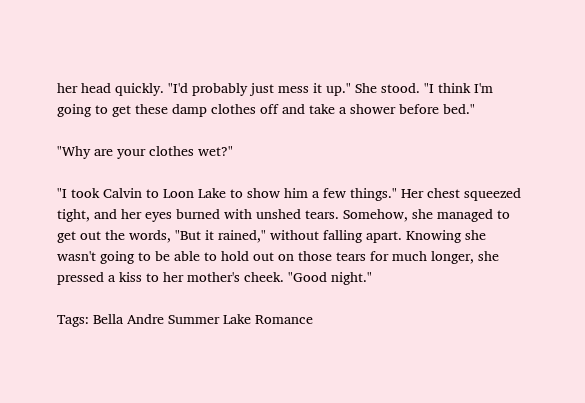her head quickly. "I'd probably just mess it up." She stood. "I think I'm going to get these damp clothes off and take a shower before bed."

"Why are your clothes wet?"

"I took Calvin to Loon Lake to show him a few things." Her chest squeezed tight, and her eyes burned with unshed tears. Somehow, she managed to get out the words, "But it rained," without falling apart. Knowing she wasn't going to be able to hold out on those tears for much longer, she pressed a kiss to her mother's cheek. "Good night."

Tags: Bella Andre Summer Lake Romance